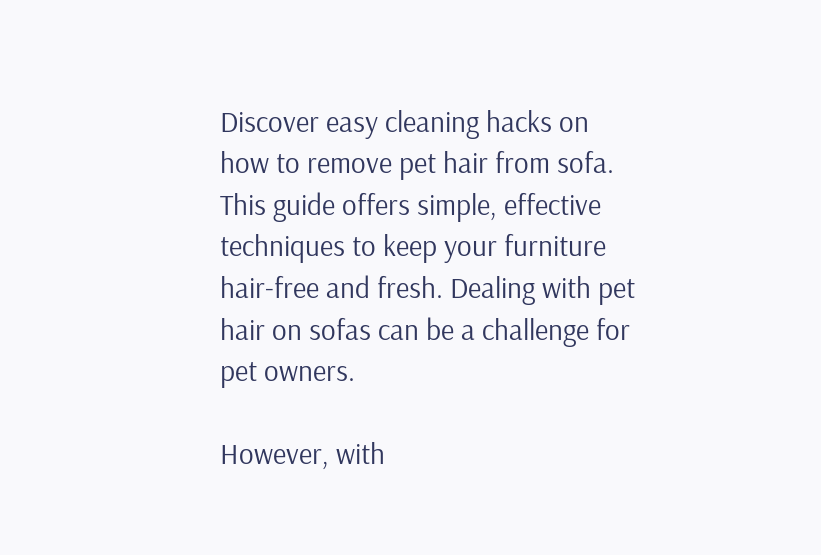Discover easy cleaning hacks on how to remove pet hair from sofa. This guide offers simple, effective techniques to keep your furniture hair-free and fresh. Dealing with pet hair on sofas can be a challenge for pet owners.

However, with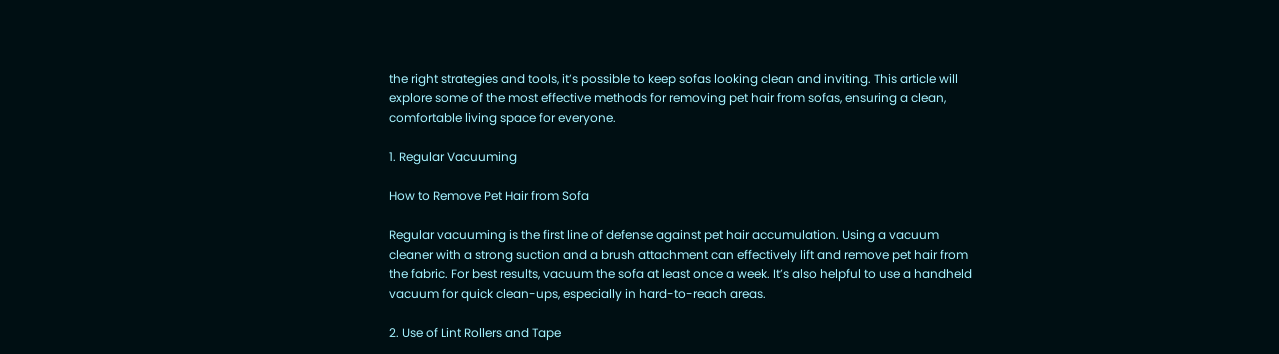the right strategies and tools, it’s possible to keep sofas looking clean and inviting. This article will explore some of the most effective methods for removing pet hair from sofas, ensuring a clean, comfortable living space for everyone.

1. Regular Vacuuming

How to Remove Pet Hair from Sofa

Regular vacuuming is the first line of defense against pet hair accumulation. Using a vacuum cleaner with a strong suction and a brush attachment can effectively lift and remove pet hair from the fabric. For best results, vacuum the sofa at least once a week. It’s also helpful to use a handheld vacuum for quick clean-ups, especially in hard-to-reach areas.

2. Use of Lint Rollers and Tape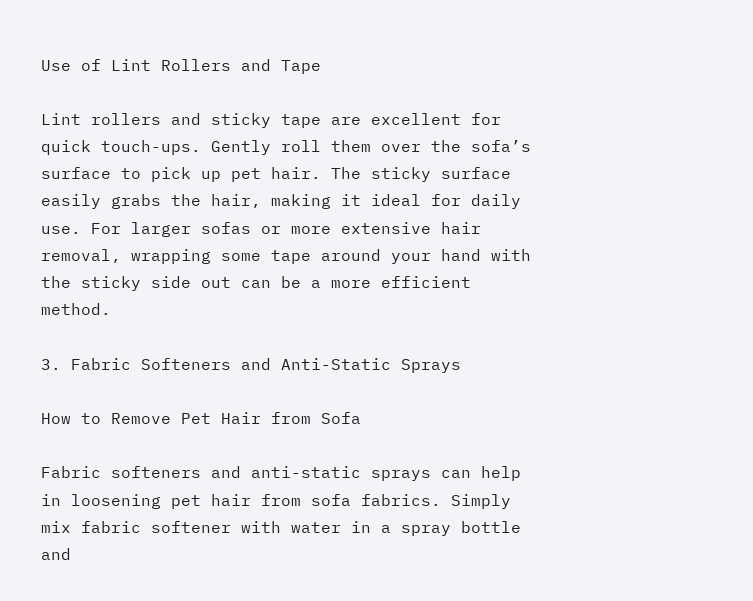Use of Lint Rollers and Tape

Lint rollers and sticky tape are excellent for quick touch-ups. Gently roll them over the sofa’s surface to pick up pet hair. The sticky surface easily grabs the hair, making it ideal for daily use. For larger sofas or more extensive hair removal, wrapping some tape around your hand with the sticky side out can be a more efficient method.

3. Fabric Softeners and Anti-Static Sprays

How to Remove Pet Hair from Sofa

Fabric softeners and anti-static sprays can help in loosening pet hair from sofa fabrics. Simply mix fabric softener with water in a spray bottle and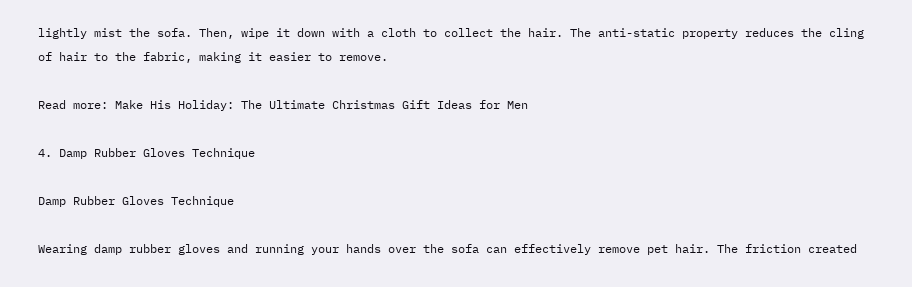lightly mist the sofa. Then, wipe it down with a cloth to collect the hair. The anti-static property reduces the cling of hair to the fabric, making it easier to remove.

Read more: Make His Holiday: The Ultimate Christmas Gift Ideas for Men

4. Damp Rubber Gloves Technique

Damp Rubber Gloves Technique

Wearing damp rubber gloves and running your hands over the sofa can effectively remove pet hair. The friction created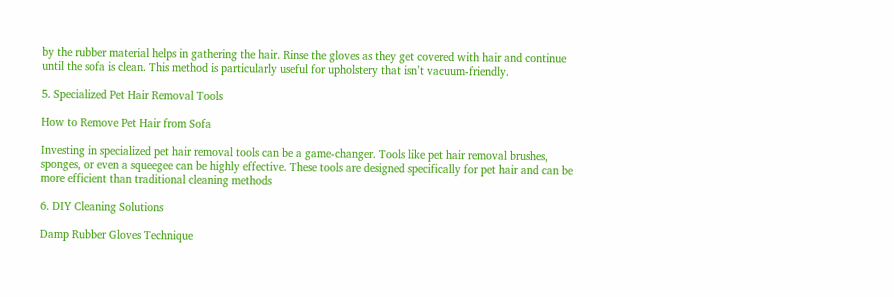by the rubber material helps in gathering the hair. Rinse the gloves as they get covered with hair and continue until the sofa is clean. This method is particularly useful for upholstery that isn’t vacuum-friendly.

5. Specialized Pet Hair Removal Tools

How to Remove Pet Hair from Sofa

Investing in specialized pet hair removal tools can be a game-changer. Tools like pet hair removal brushes, sponges, or even a squeegee can be highly effective. These tools are designed specifically for pet hair and can be more efficient than traditional cleaning methods

6. DIY Cleaning Solutions

Damp Rubber Gloves Technique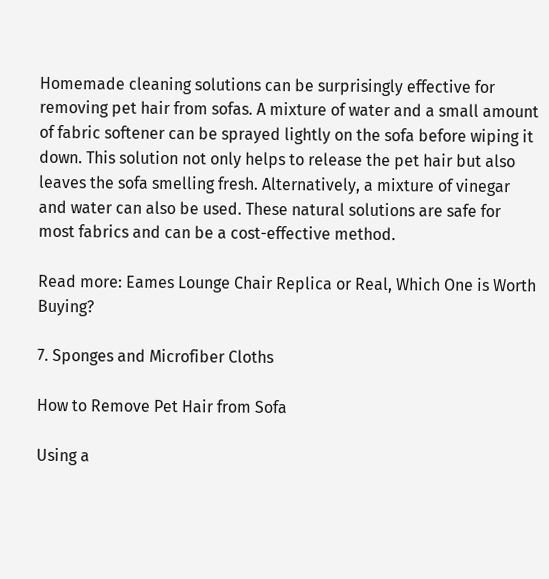Homemade cleaning solutions can be surprisingly effective for removing pet hair from sofas. A mixture of water and a small amount of fabric softener can be sprayed lightly on the sofa before wiping it down. This solution not only helps to release the pet hair but also leaves the sofa smelling fresh. Alternatively, a mixture of vinegar and water can also be used. These natural solutions are safe for most fabrics and can be a cost-effective method.

Read more: Eames Lounge Chair Replica or Real, Which One is Worth Buying?

7. Sponges and Microfiber Cloths

How to Remove Pet Hair from Sofa

Using a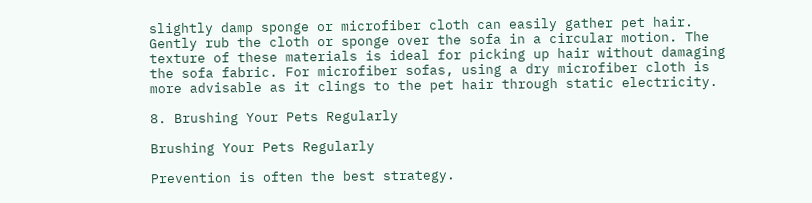slightly damp sponge or microfiber cloth can easily gather pet hair. Gently rub the cloth or sponge over the sofa in a circular motion. The texture of these materials is ideal for picking up hair without damaging the sofa fabric. For microfiber sofas, using a dry microfiber cloth is more advisable as it clings to the pet hair through static electricity.

8. Brushing Your Pets Regularly

Brushing Your Pets Regularly

Prevention is often the best strategy.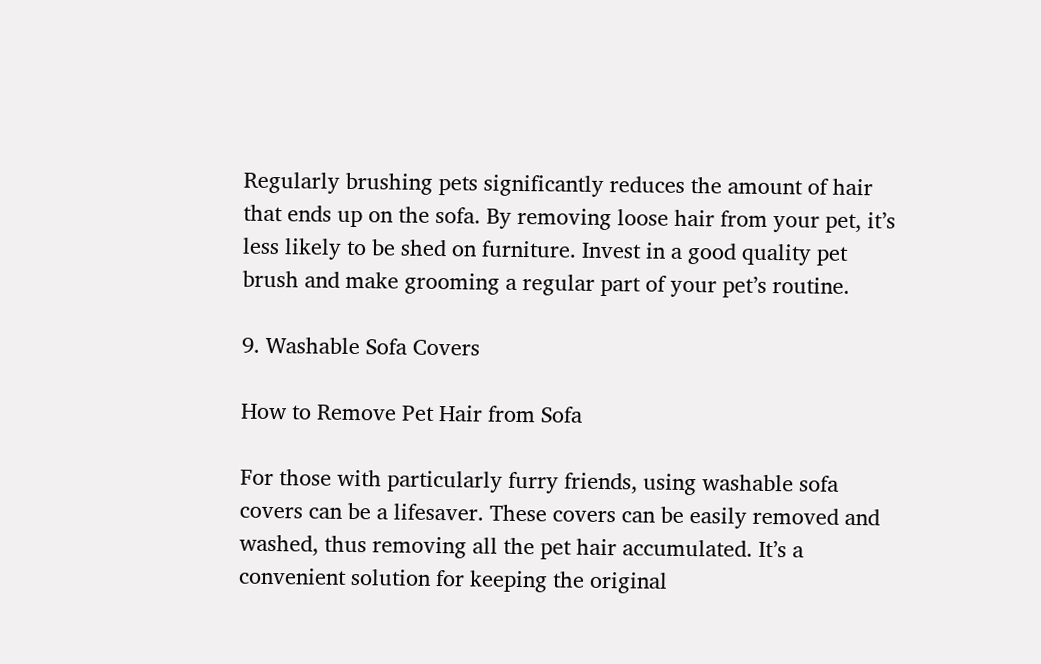Regularly brushing pets significantly reduces the amount of hair that ends up on the sofa. By removing loose hair from your pet, it’s less likely to be shed on furniture. Invest in a good quality pet brush and make grooming a regular part of your pet’s routine.

9. Washable Sofa Covers

How to Remove Pet Hair from Sofa

For those with particularly furry friends, using washable sofa covers can be a lifesaver. These covers can be easily removed and washed, thus removing all the pet hair accumulated. It’s a convenient solution for keeping the original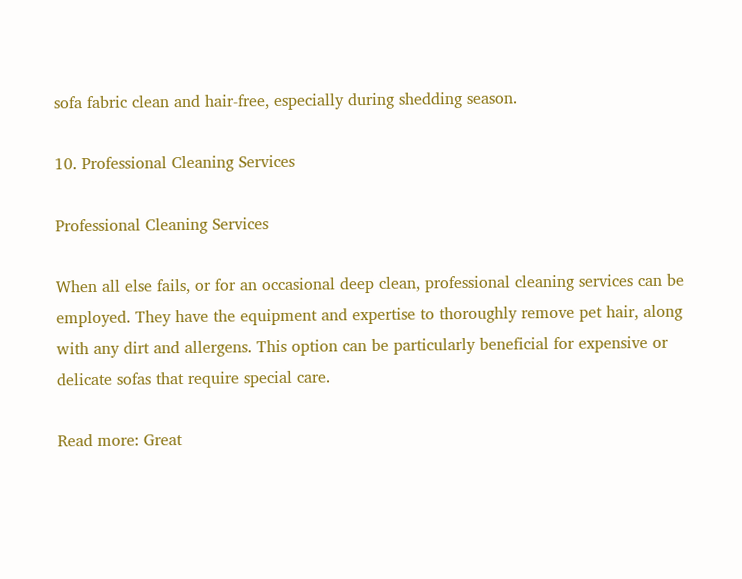sofa fabric clean and hair-free, especially during shedding season.

10. Professional Cleaning Services

Professional Cleaning Services

When all else fails, or for an occasional deep clean, professional cleaning services can be employed. They have the equipment and expertise to thoroughly remove pet hair, along with any dirt and allergens. This option can be particularly beneficial for expensive or delicate sofas that require special care.

Read more: Great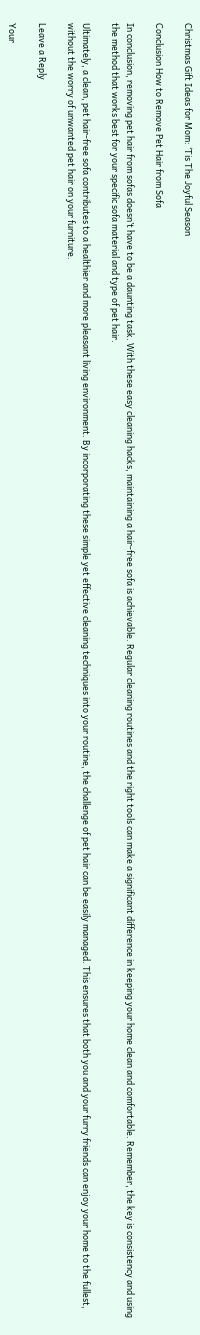Christmas Gift Ideas for Mom: ‘Tis The Joyful Season

Conclusion How to Remove Pet Hair from Sofa

In conclusion, removing pet hair from sofas doesn’t have to be a daunting task. With these easy cleaning hacks, maintaining a hair-free sofa is achievable. Regular cleaning routines and the right tools can make a significant difference in keeping your home clean and comfortable. Remember, the key is consistency and using the method that works best for your specific sofa material and type of pet hair.

Ultimately, a clean, pet hair-free sofa contributes to a healthier and more pleasant living environment. By incorporating these simple yet effective cleaning techniques into your routine, the challenge of pet hair can be easily managed. This ensures that both you and your furry friends can enjoy your home to the fullest, without the worry of unwanted pet hair on your furniture.

Leave a Reply

Your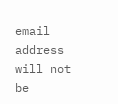email address will not be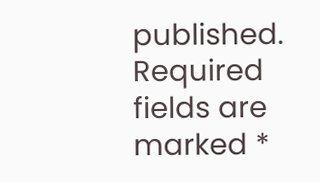published. Required fields are marked *